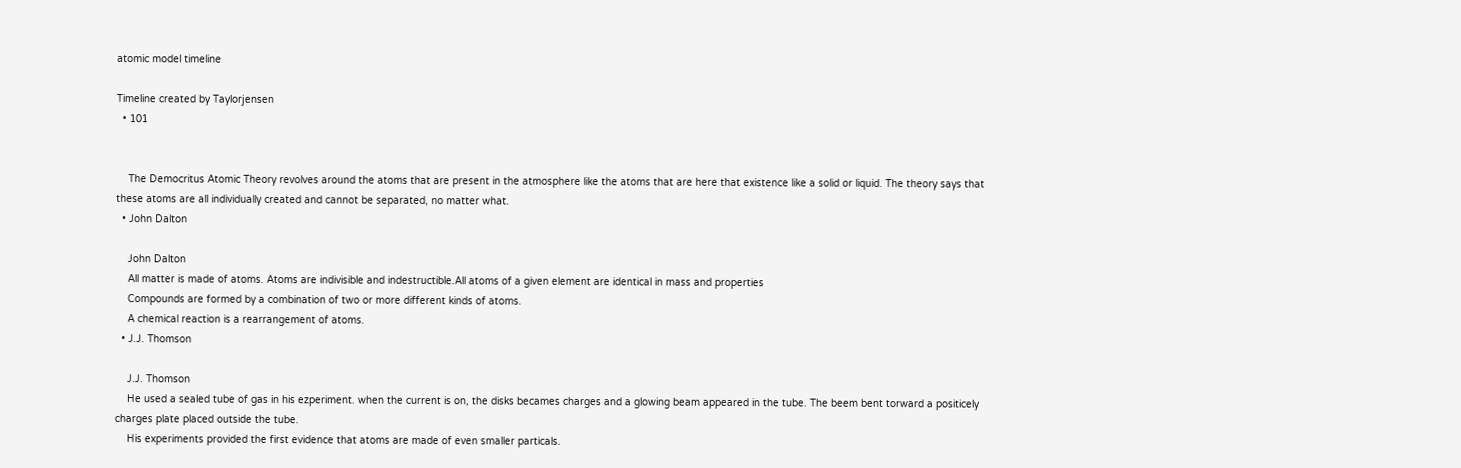atomic model timeline

Timeline created by Taylorjensen
  • 101


    The Democritus Atomic Theory revolves around the atoms that are present in the atmosphere like the atoms that are here that existence like a solid or liquid. The theory says that these atoms are all individually created and cannot be separated, no matter what.
  • John Dalton

    John Dalton
    All matter is made of atoms. Atoms are indivisible and indestructible.All atoms of a given element are identical in mass and properties
    Compounds are formed by a combination of two or more different kinds of atoms.
    A chemical reaction is a rearrangement of atoms.
  • J.J. Thomson

    J.J. Thomson
    He used a sealed tube of gas in his ezperiment. when the current is on, the disks becames charges and a glowing beam appeared in the tube. The beem bent torward a positicely charges plate placed outside the tube.
    His experiments provided the first evidence that atoms are made of even smaller particals.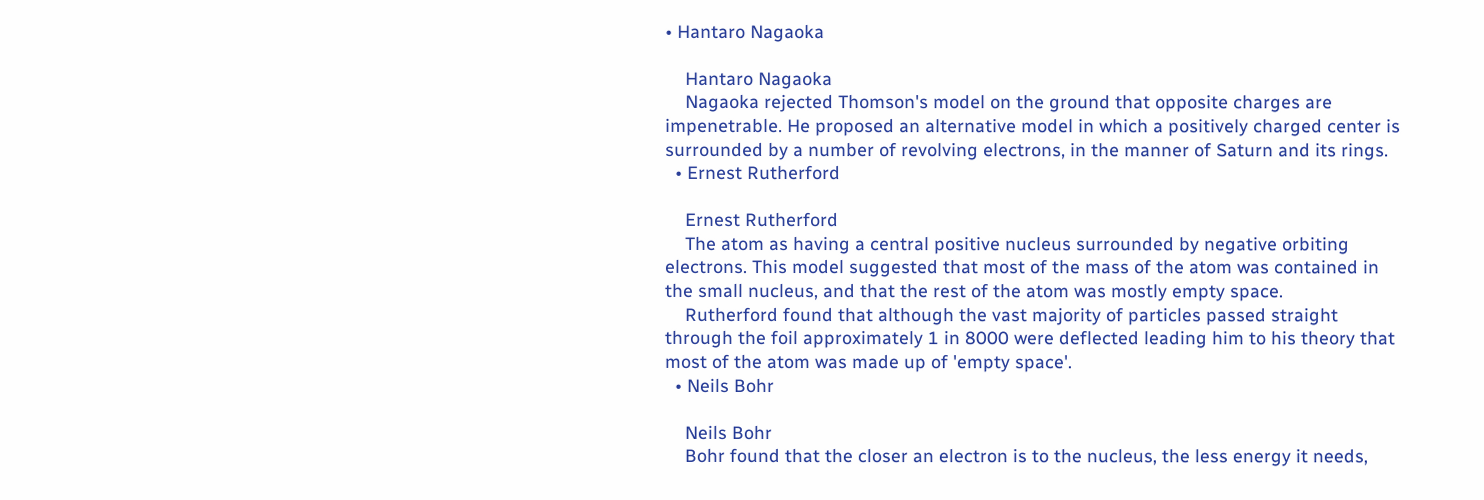• Hantaro Nagaoka

    Hantaro Nagaoka
    Nagaoka rejected Thomson's model on the ground that opposite charges are impenetrable. He proposed an alternative model in which a positively charged center is surrounded by a number of revolving electrons, in the manner of Saturn and its rings.
  • Ernest Rutherford

    Ernest Rutherford
    The atom as having a central positive nucleus surrounded by negative orbiting electrons. This model suggested that most of the mass of the atom was contained in the small nucleus, and that the rest of the atom was mostly empty space.
    Rutherford found that although the vast majority of particles passed straight through the foil approximately 1 in 8000 were deflected leading him to his theory that most of the atom was made up of 'empty space'.
  • Neils Bohr

    Neils Bohr
    Bohr found that the closer an electron is to the nucleus, the less energy it needs,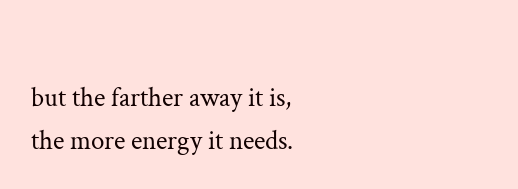but the farther away it is, the more energy it needs.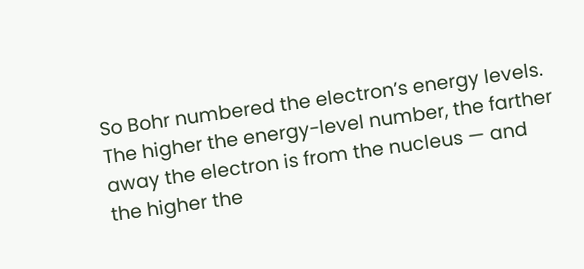So Bohr numbered the electron’s energy levels. The higher the energy-level number, the farther away the electron is from the nucleus — and the higher the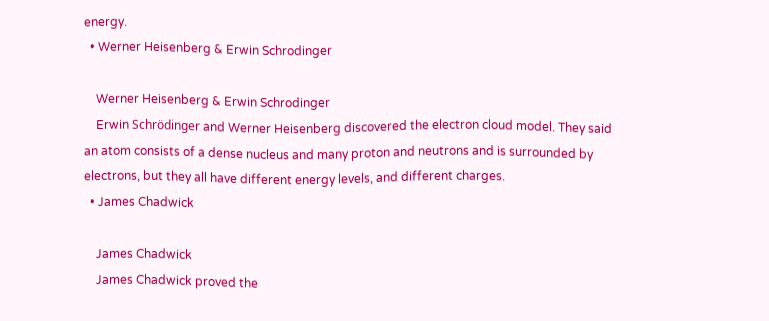energy.
  • Werner Heisenberg & Erwin Schrodinger

    Werner Heisenberg & Erwin Schrodinger
    Erwin Schrödinger and Werner Heisenberg discovered the electron cloud model. They said an atom consists of a dense nucleus and many proton and neutrons and is surrounded by electrons, but they all have different energy levels, and different charges.
  • James Chadwick

    James Chadwick
    James Chadwick proved the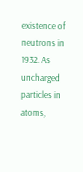existence of neutrons in 1932. As uncharged particles in atoms,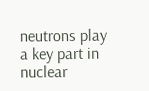neutrons play a key part in nuclear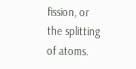fission, or the splitting of atoms.